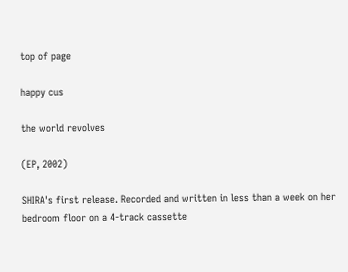top of page

happy cus

the world revolves

(EP, 2002)

SHIRA's first release. Recorded and written in less than a week on her bedroom floor on a 4-track cassette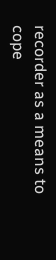recorder as a means to cope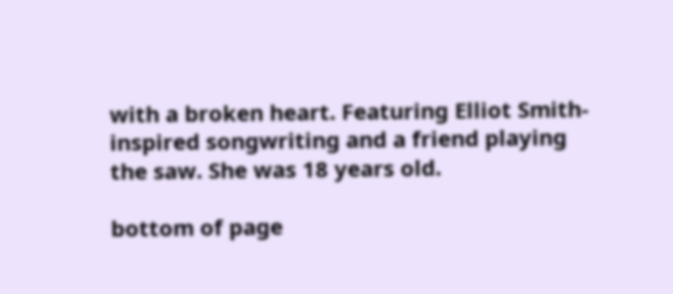with a broken heart. Featuring Elliot Smith-inspired songwriting and a friend playing the saw. She was 18 years old.

bottom of page